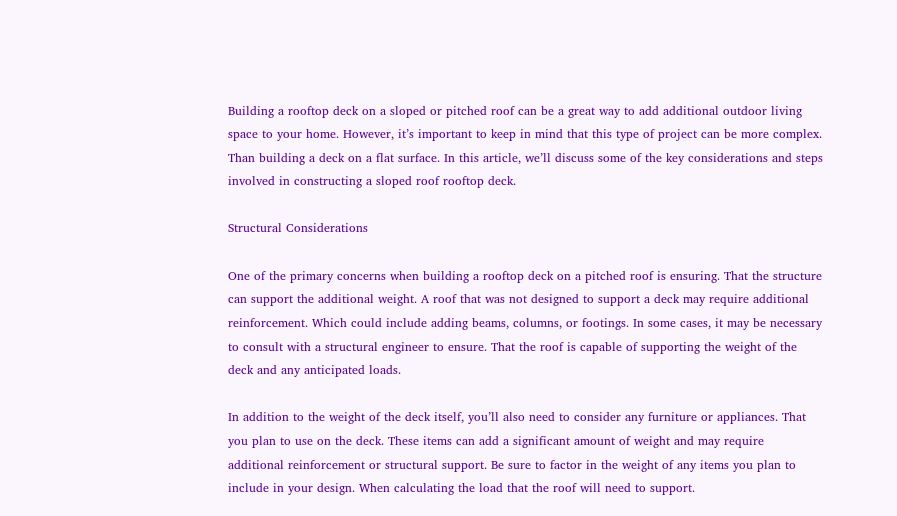Building a rooftop deck on a sloped or pitched roof can be a great way to add additional outdoor living space to your home. However, it’s important to keep in mind that this type of project can be more complex. Than building a deck on a flat surface. In this article, we’ll discuss some of the key considerations and steps involved in constructing a sloped roof rooftop deck.

Structural Considerations

One of the primary concerns when building a rooftop deck on a pitched roof is ensuring. That the structure can support the additional weight. A roof that was not designed to support a deck may require additional reinforcement. Which could include adding beams, columns, or footings. In some cases, it may be necessary to consult with a structural engineer to ensure. That the roof is capable of supporting the weight of the deck and any anticipated loads.

In addition to the weight of the deck itself, you’ll also need to consider any furniture or appliances. That you plan to use on the deck. These items can add a significant amount of weight and may require additional reinforcement or structural support. Be sure to factor in the weight of any items you plan to include in your design. When calculating the load that the roof will need to support.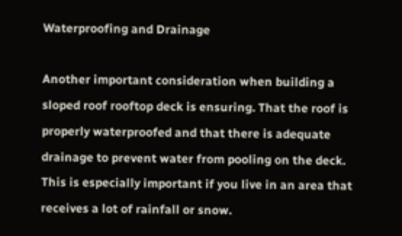Waterproofing and Drainage

Another important consideration when building a sloped roof rooftop deck is ensuring. That the roof is properly waterproofed and that there is adequate drainage to prevent water from pooling on the deck. This is especially important if you live in an area that receives a lot of rainfall or snow.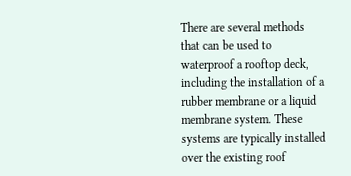There are several methods that can be used to waterproof a rooftop deck, including the installation of a rubber membrane or a liquid membrane system. These systems are typically installed over the existing roof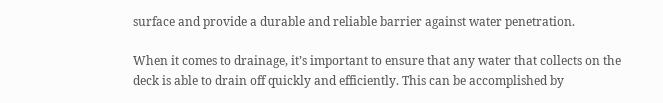surface and provide a durable and reliable barrier against water penetration.

When it comes to drainage, it’s important to ensure that any water that collects on the deck is able to drain off quickly and efficiently. This can be accomplished by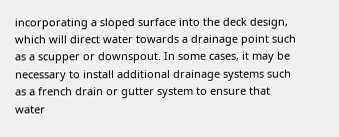incorporating a sloped surface into the deck design, which will direct water towards a drainage point such as a scupper or downspout. In some cases, it may be necessary to install additional drainage systems such as a french drain or gutter system to ensure that water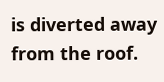is diverted away from the roof.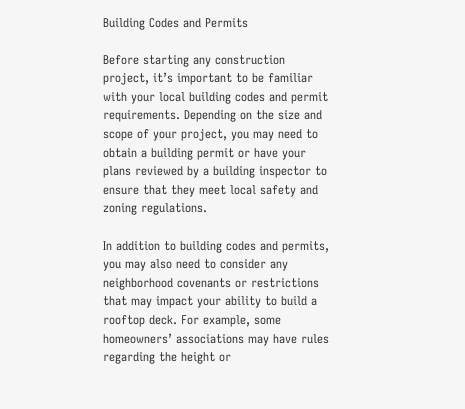Building Codes and Permits

Before starting any construction project, it’s important to be familiar with your local building codes and permit requirements. Depending on the size and scope of your project, you may need to obtain a building permit or have your plans reviewed by a building inspector to ensure that they meet local safety and zoning regulations.

In addition to building codes and permits, you may also need to consider any neighborhood covenants or restrictions that may impact your ability to build a rooftop deck. For example, some homeowners’ associations may have rules regarding the height or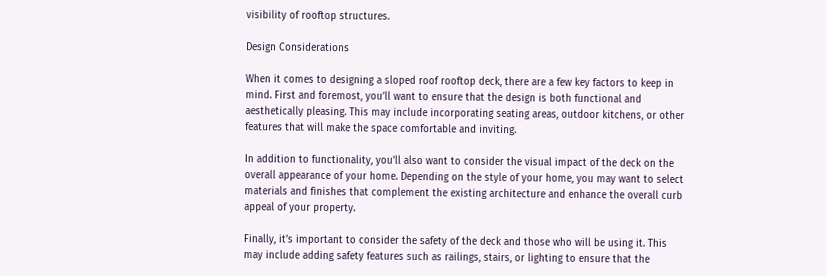visibility of rooftop structures.

Design Considerations

When it comes to designing a sloped roof rooftop deck, there are a few key factors to keep in mind. First and foremost, you’ll want to ensure that the design is both functional and aesthetically pleasing. This may include incorporating seating areas, outdoor kitchens, or other features that will make the space comfortable and inviting.

In addition to functionality, you’ll also want to consider the visual impact of the deck on the overall appearance of your home. Depending on the style of your home, you may want to select materials and finishes that complement the existing architecture and enhance the overall curb appeal of your property.

Finally, it’s important to consider the safety of the deck and those who will be using it. This may include adding safety features such as railings, stairs, or lighting to ensure that the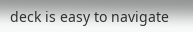deck is easy to navigate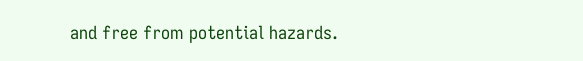and free from potential hazards.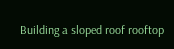Building a sloped roof rooftop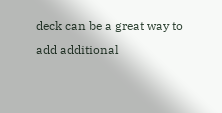deck can be a great way to add additional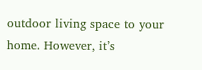outdoor living space to your home. However, it’s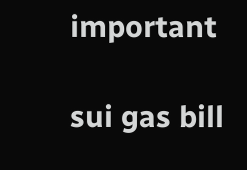important

sui gas bill